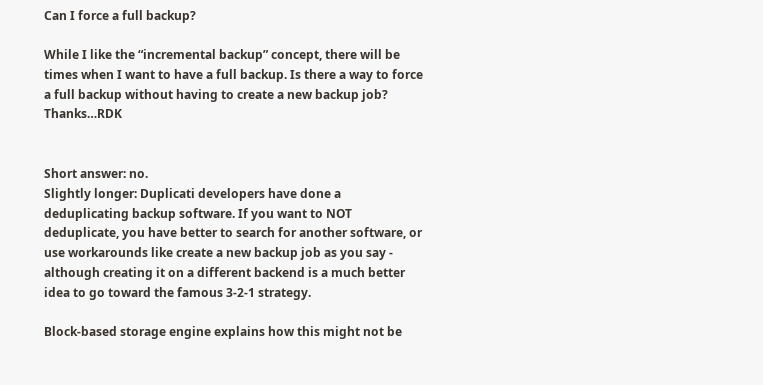Can I force a full backup?

While I like the “incremental backup” concept, there will be times when I want to have a full backup. Is there a way to force a full backup without having to create a new backup job? Thanks…RDK


Short answer: no.
Slightly longer: Duplicati developers have done a deduplicating backup software. If you want to NOT deduplicate, you have better to search for another software, or use workarounds like create a new backup job as you say - although creating it on a different backend is a much better idea to go toward the famous 3-2-1 strategy.

Block-based storage engine explains how this might not be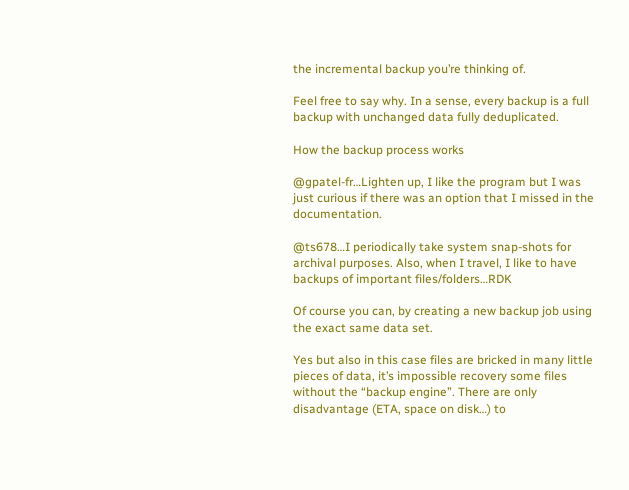the incremental backup you’re thinking of.

Feel free to say why. In a sense, every backup is a full backup with unchanged data fully deduplicated.

How the backup process works

@gpatel-fr…Lighten up, I like the program but I was just curious if there was an option that I missed in the documentation.

@ts678…I periodically take system snap-shots for archival purposes. Also, when I travel, I like to have backups of important files/folders…RDK

Of course you can, by creating a new backup job using the exact same data set.

Yes but also in this case files are bricked in many little pieces of data, it’s impossible recovery some files without the “backup engine”. There are only disadvantage (ETA, space on disk…) to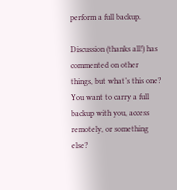perform a full backup.

Discussion (thanks all!) has commented on other things, but what’s this one?
You want to carry a full backup with you, access remotely, or something else?